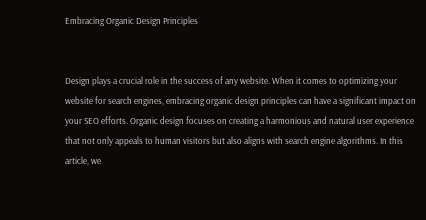Embracing Organic Design Principles


Design plays a crucial role in the success of any website. When it comes to optimizing your website for search engines, embracing organic design principles can have a significant impact on your SEO efforts. Organic design focuses on creating a harmonious and natural user experience that not only appeals to human visitors but also aligns with search engine algorithms. In this article, we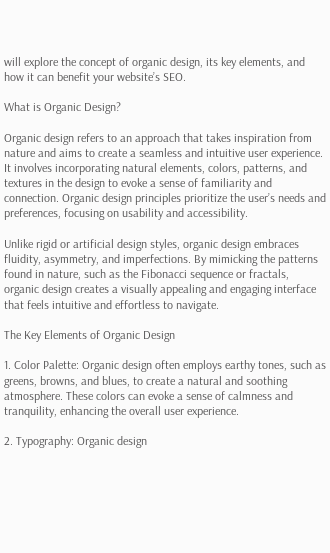will explore the concept of organic design, its key elements, and how it can benefit your website’s SEO.

What is Organic Design?

Organic design refers to an approach that takes inspiration from nature and aims to create a seamless and intuitive user experience. It involves incorporating natural elements, colors, patterns, and textures in the design to evoke a sense of familiarity and connection. Organic design principles prioritize the user’s needs and preferences, focusing on usability and accessibility.

Unlike rigid or artificial design styles, organic design embraces fluidity, asymmetry, and imperfections. By mimicking the patterns found in nature, such as the Fibonacci sequence or fractals, organic design creates a visually appealing and engaging interface that feels intuitive and effortless to navigate.

The Key Elements of Organic Design

1. Color Palette: Organic design often employs earthy tones, such as greens, browns, and blues, to create a natural and soothing atmosphere. These colors can evoke a sense of calmness and tranquility, enhancing the overall user experience.

2. Typography: Organic design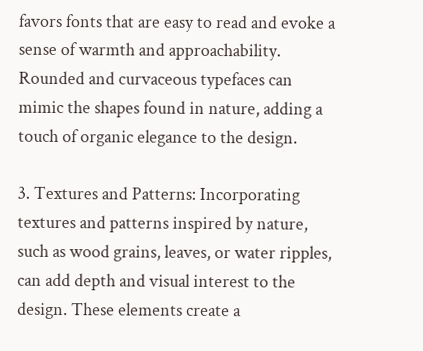favors fonts that are easy to read and evoke a sense of warmth and approachability. Rounded and curvaceous typefaces can mimic the shapes found in nature, adding a touch of organic elegance to the design.

3. Textures and Patterns: Incorporating textures and patterns inspired by nature, such as wood grains, leaves, or water ripples, can add depth and visual interest to the design. These elements create a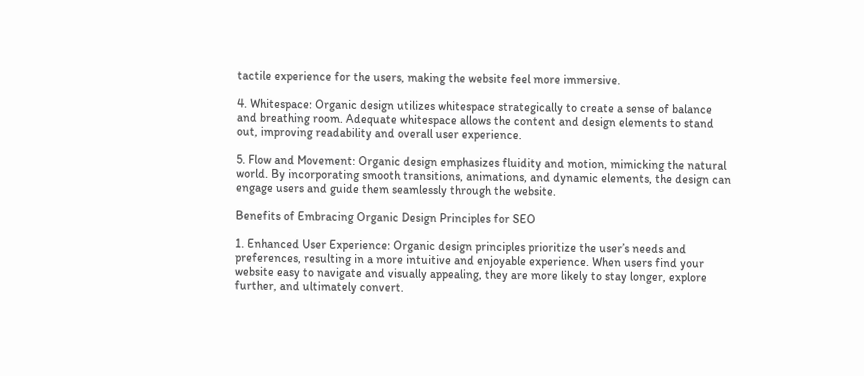tactile experience for the users, making the website feel more immersive.

4. Whitespace: Organic design utilizes whitespace strategically to create a sense of balance and breathing room. Adequate whitespace allows the content and design elements to stand out, improving readability and overall user experience.

5. Flow and Movement: Organic design emphasizes fluidity and motion, mimicking the natural world. By incorporating smooth transitions, animations, and dynamic elements, the design can engage users and guide them seamlessly through the website.

Benefits of Embracing Organic Design Principles for SEO

1. Enhanced User Experience: Organic design principles prioritize the user’s needs and preferences, resulting in a more intuitive and enjoyable experience. When users find your website easy to navigate and visually appealing, they are more likely to stay longer, explore further, and ultimately convert.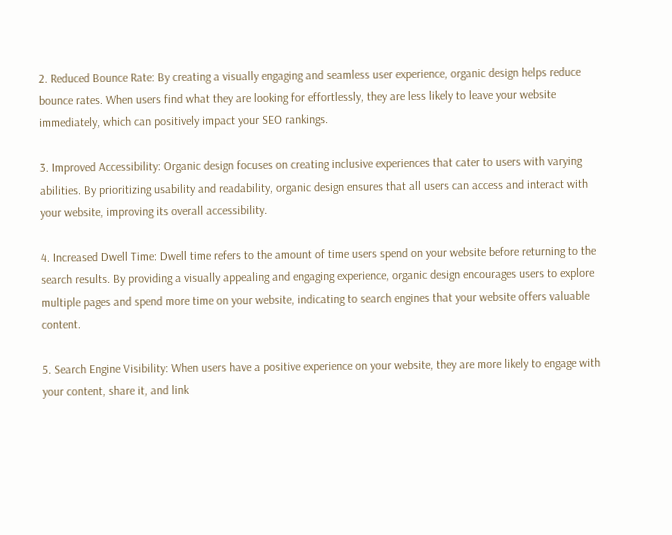2. Reduced Bounce Rate: By creating a visually engaging and seamless user experience, organic design helps reduce bounce rates. When users find what they are looking for effortlessly, they are less likely to leave your website immediately, which can positively impact your SEO rankings.

3. Improved Accessibility: Organic design focuses on creating inclusive experiences that cater to users with varying abilities. By prioritizing usability and readability, organic design ensures that all users can access and interact with your website, improving its overall accessibility.

4. Increased Dwell Time: Dwell time refers to the amount of time users spend on your website before returning to the search results. By providing a visually appealing and engaging experience, organic design encourages users to explore multiple pages and spend more time on your website, indicating to search engines that your website offers valuable content.

5. Search Engine Visibility: When users have a positive experience on your website, they are more likely to engage with your content, share it, and link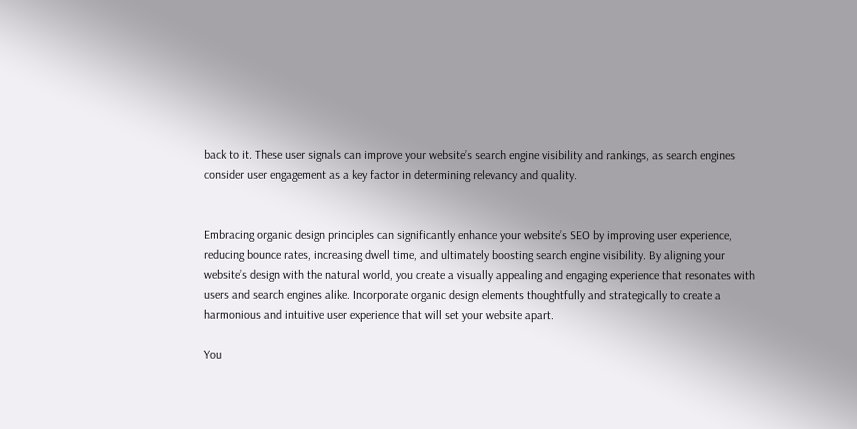back to it. These user signals can improve your website’s search engine visibility and rankings, as search engines consider user engagement as a key factor in determining relevancy and quality.


Embracing organic design principles can significantly enhance your website’s SEO by improving user experience, reducing bounce rates, increasing dwell time, and ultimately boosting search engine visibility. By aligning your website’s design with the natural world, you create a visually appealing and engaging experience that resonates with users and search engines alike. Incorporate organic design elements thoughtfully and strategically to create a harmonious and intuitive user experience that will set your website apart.

You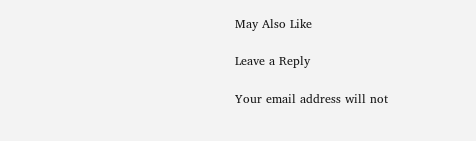May Also Like

Leave a Reply

Your email address will not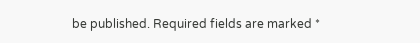be published. Required fields are marked *